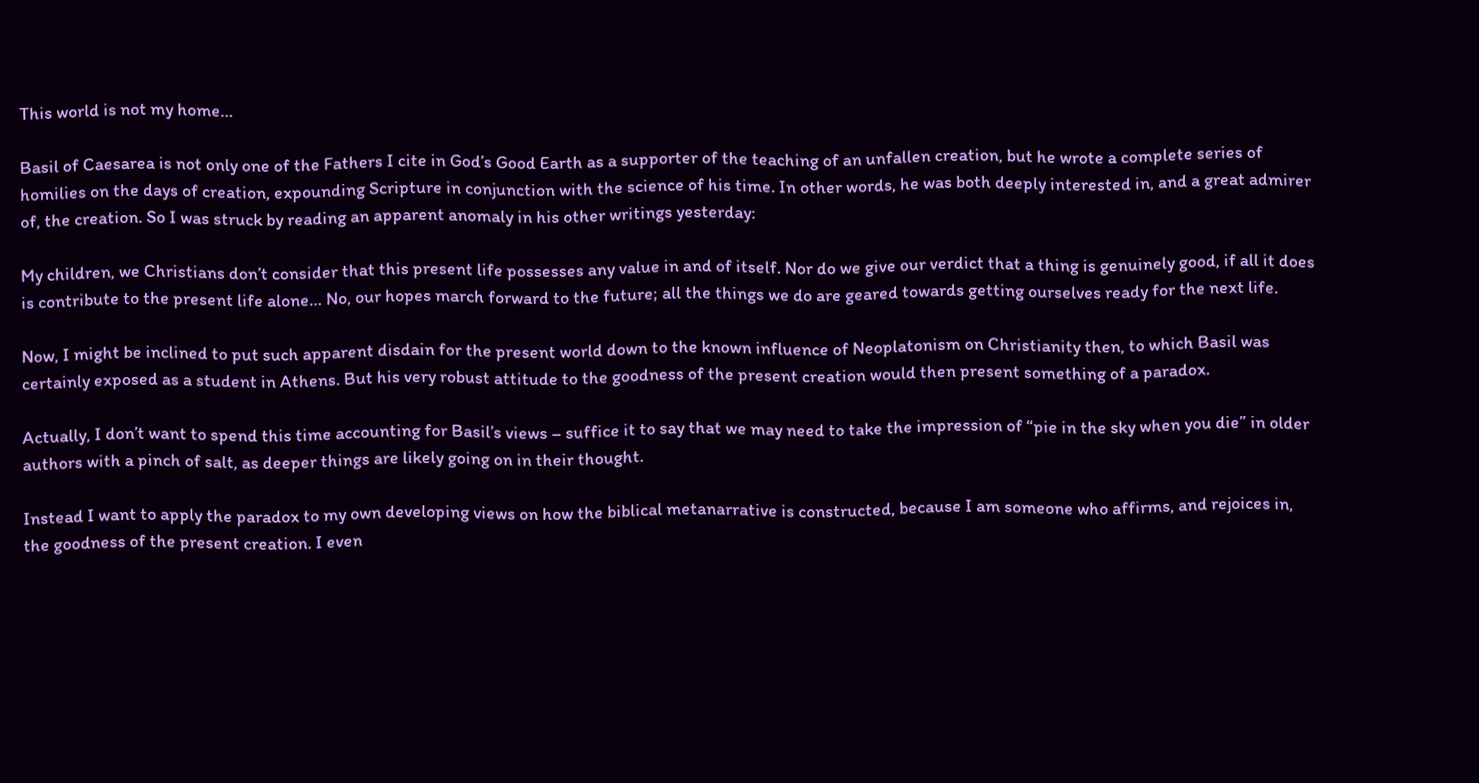This world is not my home…

Basil of Caesarea is not only one of the Fathers I cite in God’s Good Earth as a supporter of the teaching of an unfallen creation, but he wrote a complete series of homilies on the days of creation, expounding Scripture in conjunction with the science of his time. In other words, he was both deeply interested in, and a great admirer of, the creation. So I was struck by reading an apparent anomaly in his other writings yesterday:

My children, we Christians don’t consider that this present life possesses any value in and of itself. Nor do we give our verdict that a thing is genuinely good, if all it does is contribute to the present life alone… No, our hopes march forward to the future; all the things we do are geared towards getting ourselves ready for the next life.

Now, I might be inclined to put such apparent disdain for the present world down to the known influence of Neoplatonism on Christianity then, to which Basil was certainly exposed as a student in Athens. But his very robust attitude to the goodness of the present creation would then present something of a paradox.

Actually, I don’t want to spend this time accounting for Basil’s views – suffice it to say that we may need to take the impression of “pie in the sky when you die” in older authors with a pinch of salt, as deeper things are likely going on in their thought.

Instead I want to apply the paradox to my own developing views on how the biblical metanarrative is constructed, because I am someone who affirms, and rejoices in, the goodness of the present creation. I even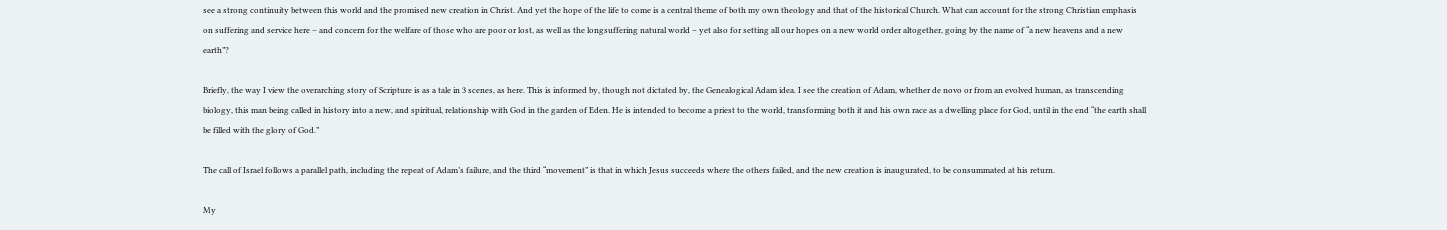see a strong continuity between this world and the promised new creation in Christ. And yet the hope of the life to come is a central theme of both my own theology and that of the historical Church. What can account for the strong Christian emphasis on suffering and service here – and concern for the welfare of those who are poor or lost, as well as the longsuffering natural world – yet also for setting all our hopes on a new world order altogether, going by the name of “a new heavens and a new earth”?

Briefly, the way I view the overarching story of Scripture is as a tale in 3 scenes, as here. This is informed by, though not dictated by, the Genealogical Adam idea. I see the creation of Adam, whether de novo or from an evolved human, as transcending biology, this man being called in history into a new, and spiritual, relationship with God in the garden of Eden. He is intended to become a priest to the world, transforming both it and his own race as a dwelling place for God, until in the end “the earth shall be filled with the glory of God.”

The call of Israel follows a parallel path, including the repeat of Adam’s failure, and the third “movement” is that in which Jesus succeeds where the others failed, and the new creation is inaugurated, to be consummated at his return.

My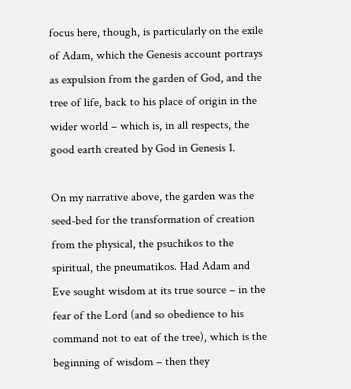focus here, though, is particularly on the exile of Adam, which the Genesis account portrays as expulsion from the garden of God, and the tree of life, back to his place of origin in the wider world – which is, in all respects, the good earth created by God in Genesis 1.

On my narrative above, the garden was the seed-bed for the transformation of creation from the physical, the psuchikos to the spiritual, the pneumatikos. Had Adam and Eve sought wisdom at its true source – in the fear of the Lord (and so obedience to his command not to eat of the tree), which is the beginning of wisdom – then they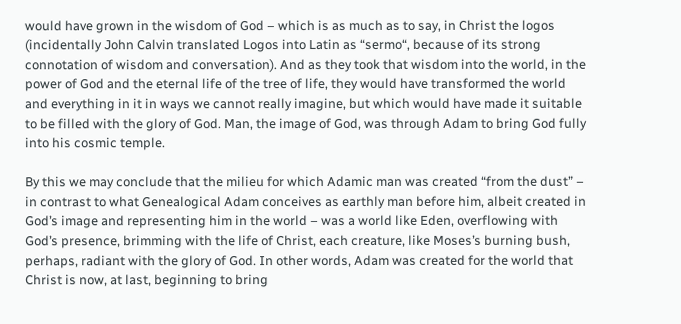would have grown in the wisdom of God – which is as much as to say, in Christ the logos (incidentally John Calvin translated Logos into Latin as “sermo“, because of its strong connotation of wisdom and conversation). And as they took that wisdom into the world, in the power of God and the eternal life of the tree of life, they would have transformed the world and everything in it in ways we cannot really imagine, but which would have made it suitable to be filled with the glory of God. Man, the image of God, was through Adam to bring God fully into his cosmic temple.

By this we may conclude that the milieu for which Adamic man was created “from the dust” – in contrast to what Genealogical Adam conceives as earthly man before him, albeit created in God’s image and representing him in the world – was a world like Eden, overflowing with God’s presence, brimming with the life of Christ, each creature, like Moses’s burning bush, perhaps, radiant with the glory of God. In other words, Adam was created for the world that Christ is now, at last, beginning to bring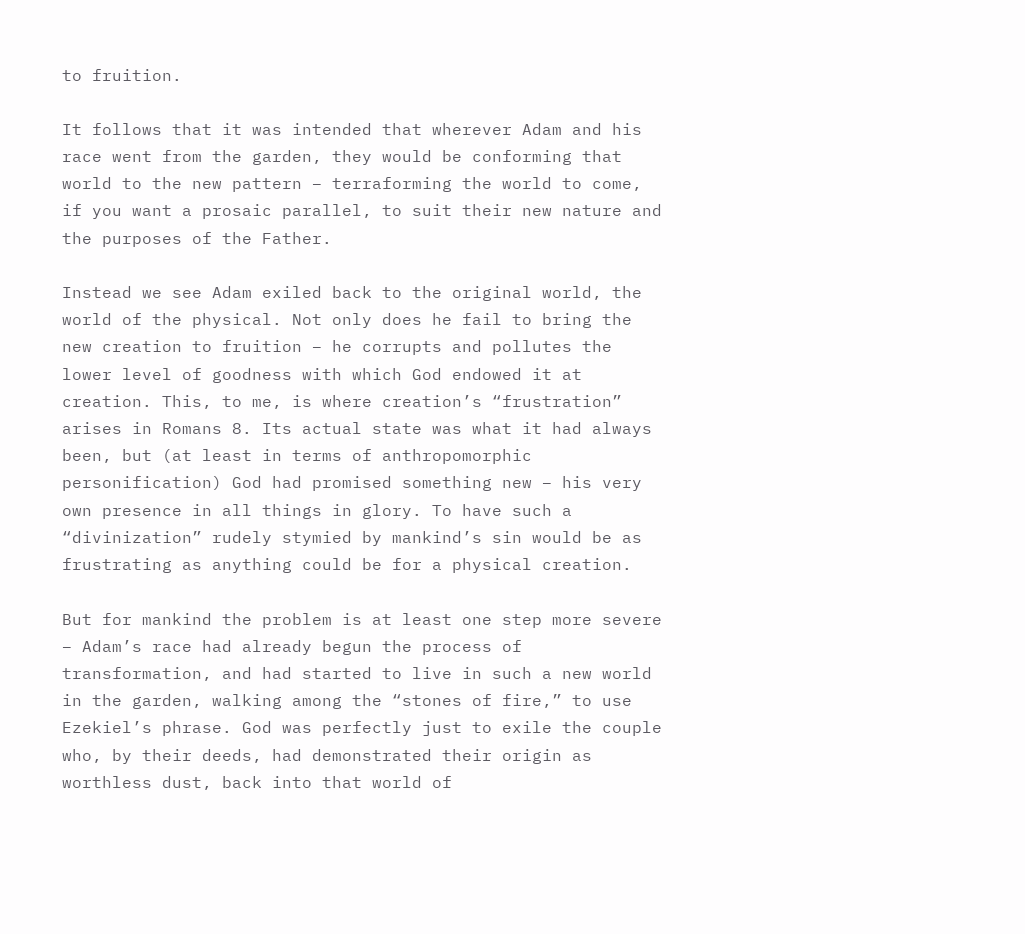to fruition.

It follows that it was intended that wherever Adam and his race went from the garden, they would be conforming that world to the new pattern – terraforming the world to come, if you want a prosaic parallel, to suit their new nature and the purposes of the Father.

Instead we see Adam exiled back to the original world, the world of the physical. Not only does he fail to bring the new creation to fruition – he corrupts and pollutes the lower level of goodness with which God endowed it at creation. This, to me, is where creation’s “frustration” arises in Romans 8. Its actual state was what it had always been, but (at least in terms of anthropomorphic personification) God had promised something new – his very own presence in all things in glory. To have such a “divinization” rudely stymied by mankind’s sin would be as frustrating as anything could be for a physical creation.

But for mankind the problem is at least one step more severe – Adam’s race had already begun the process of transformation, and had started to live in such a new world in the garden, walking among the “stones of fire,” to use Ezekiel’s phrase. God was perfectly just to exile the couple who, by their deeds, had demonstrated their origin as worthless dust, back into that world of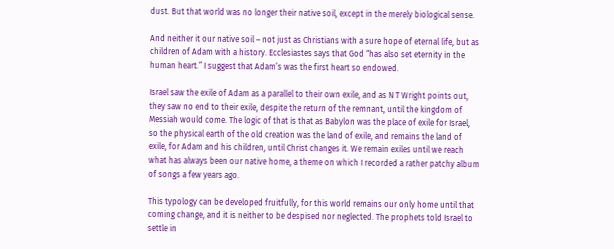dust. But that world was no longer their native soil, except in the merely biological sense.

And neither it our native soil – not just as Christians with a sure hope of eternal life, but as children of Adam with a history. Ecclesiastes says that God “has also set eternity in the human heart.” I suggest that Adam’s was the first heart so endowed.

Israel saw the exile of Adam as a parallel to their own exile, and as N T Wright points out, they saw no end to their exile, despite the return of the remnant, until the kingdom of Messiah would come. The logic of that is that as Babylon was the place of exile for Israel, so the physical earth of the old creation was the land of exile, and remains the land of exile, for Adam and his children, until Christ changes it. We remain exiles until we reach what has always been our native home, a theme on which I recorded a rather patchy album of songs a few years ago.

This typology can be developed fruitfully, for this world remains our only home until that coming change, and it is neither to be despised nor neglected. The prophets told Israel to settle in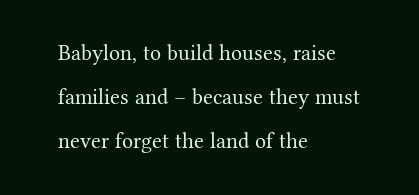Babylon, to build houses, raise families and – because they must never forget the land of the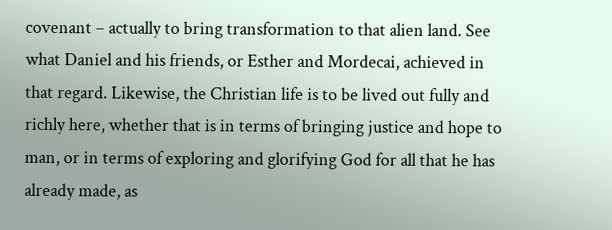covenant – actually to bring transformation to that alien land. See what Daniel and his friends, or Esther and Mordecai, achieved in that regard. Likewise, the Christian life is to be lived out fully and richly here, whether that is in terms of bringing justice and hope to man, or in terms of exploring and glorifying God for all that he has already made, as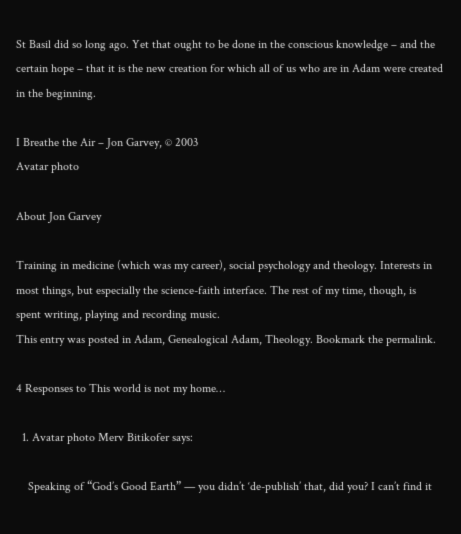St Basil did so long ago. Yet that ought to be done in the conscious knowledge – and the certain hope – that it is the new creation for which all of us who are in Adam were created in the beginning.

I Breathe the Air – Jon Garvey, © 2003
Avatar photo

About Jon Garvey

Training in medicine (which was my career), social psychology and theology. Interests in most things, but especially the science-faith interface. The rest of my time, though, is spent writing, playing and recording music.
This entry was posted in Adam, Genealogical Adam, Theology. Bookmark the permalink.

4 Responses to This world is not my home…

  1. Avatar photo Merv Bitikofer says:

    Speaking of “God’s Good Earth” — you didn’t ‘de-publish’ that, did you? I can’t find it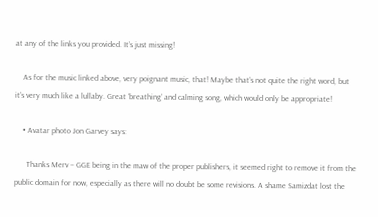at any of the links you provided. It’s just missing!

    As for the music linked above, very poignant music, that! Maybe that’s not quite the right word, but it’s very much like a lullaby. Great ‘breathing’ and calming song, which would only be appropriate!

    • Avatar photo Jon Garvey says:

      Thanks Merv – GGE being in the maw of the proper publishers, it seemed right to remove it from the public domain for now, especially as there will no doubt be some revisions. A shame Samizdat lost the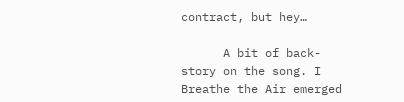contract, but hey…

      A bit of back-story on the song. I Breathe the Air emerged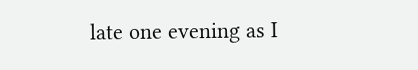late one evening as I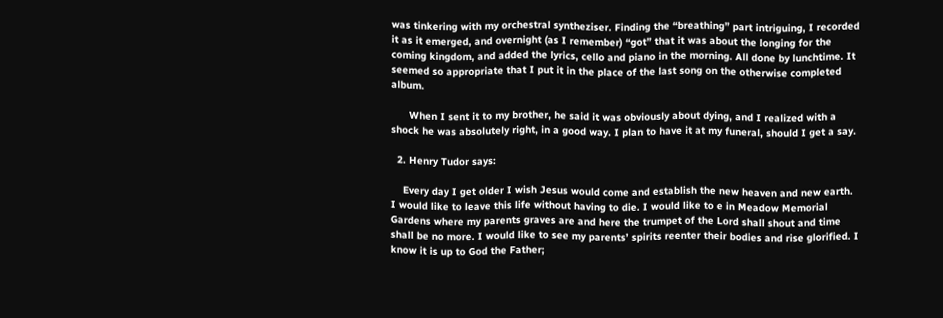was tinkering with my orchestral syntheziser. Finding the “breathing” part intriguing, I recorded it as it emerged, and overnight (as I remember) “got” that it was about the longing for the coming kingdom, and added the lyrics, cello and piano in the morning. All done by lunchtime. It seemed so appropriate that I put it in the place of the last song on the otherwise completed album.

      When I sent it to my brother, he said it was obviously about dying, and I realized with a shock he was absolutely right, in a good way. I plan to have it at my funeral, should I get a say.

  2. Henry Tudor says:

    Every day I get older I wish Jesus would come and establish the new heaven and new earth. I would like to leave this life without having to die. I would like to e in Meadow Memorial Gardens where my parents graves are and here the trumpet of the Lord shall shout and time shall be no more. I would like to see my parents’ spirits reenter their bodies and rise glorified. I know it is up to God the Father;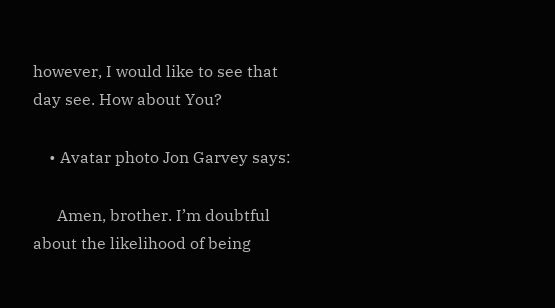however, I would like to see that day see. How about You?

    • Avatar photo Jon Garvey says:

      Amen, brother. I’m doubtful about the likelihood of being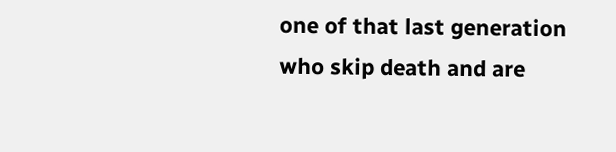one of that last generation who skip death and are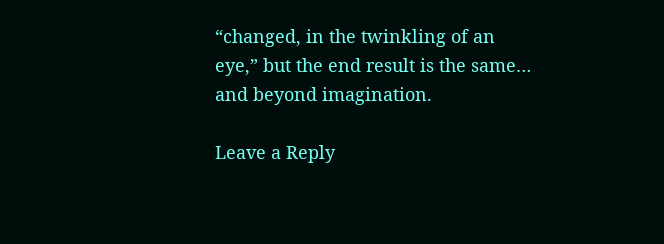“changed, in the twinkling of an eye,” but the end result is the same… and beyond imagination.

Leave a Reply